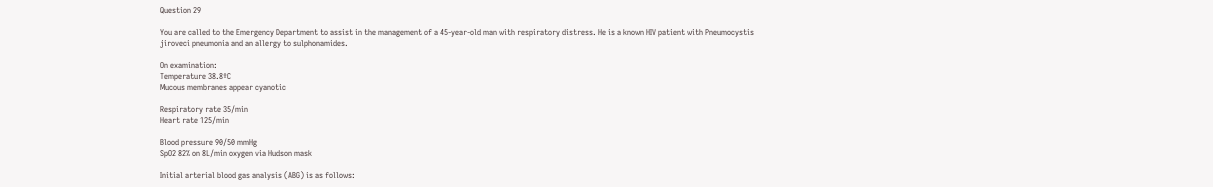Question 29

You are called to the Emergency Department to assist in the management of a 45-year-old man with respiratory distress. He is a known HIV patient with Pneumocystis jiroveci pneumonia and an allergy to sulphonamides.

On examination:
Temperature 38.8ºC
Mucous membranes appear cyanotic

Respiratory rate 35/min
Heart rate 125/min

Blood pressure 90/50 mmHg
SpO2 82% on 8L/min oxygen via Hudson mask

Initial arterial blood gas analysis (ABG) is as follows: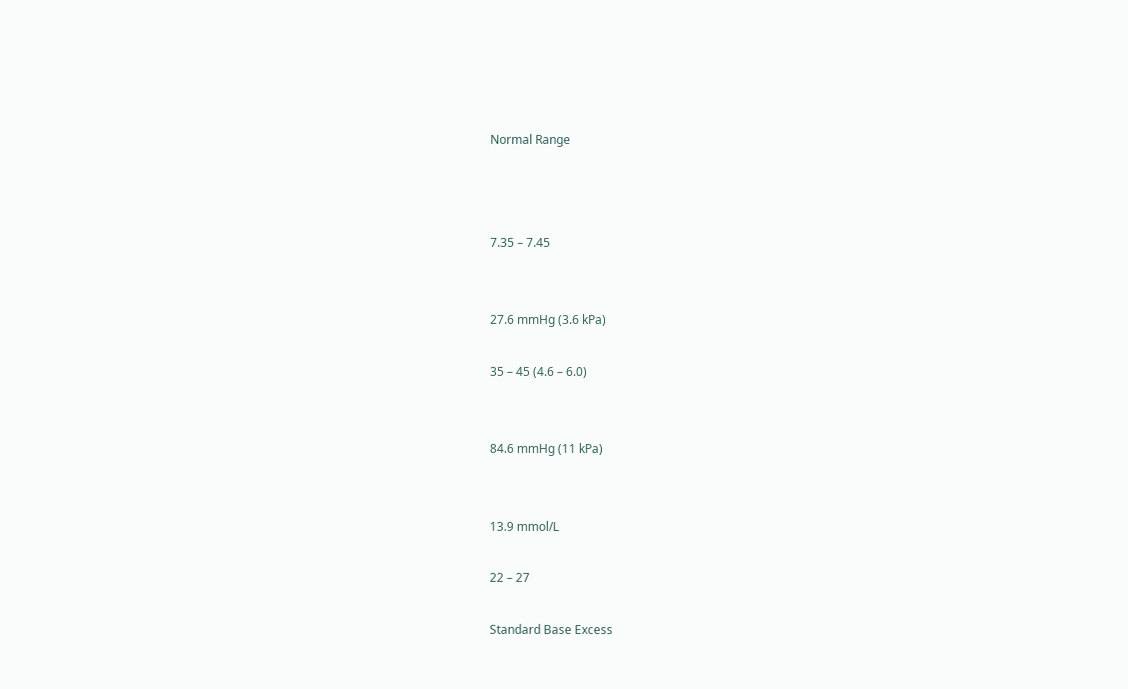Normal Range



7.35 – 7.45


27.6 mmHg (3.6 kPa)

35 – 45 (4.6 – 6.0)


84.6 mmHg (11 kPa)


13.9 mmol/L

22 – 27

Standard Base Excess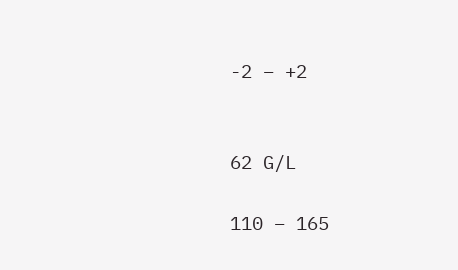-2 – +2


62 G/L

110 – 165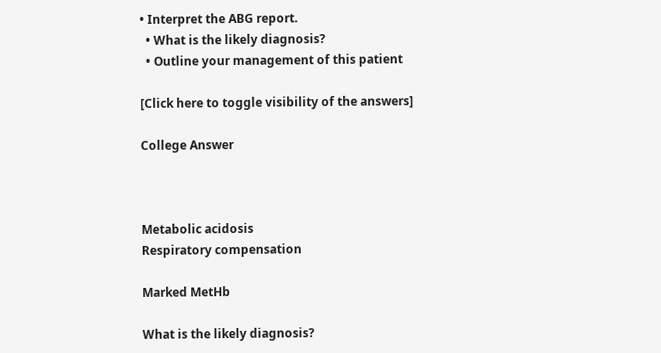• Interpret the ABG report.
  • What is the likely diagnosis?
  • Outline your management of this patient

[Click here to toggle visibility of the answers]

College Answer



Metabolic acidosis
Respiratory compensation

Marked MetHb

What is the likely diagnosis?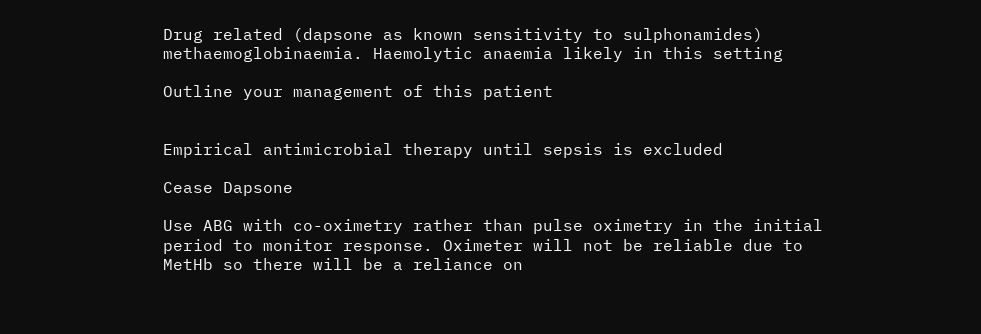Drug related (dapsone as known sensitivity to sulphonamides) methaemoglobinaemia. Haemolytic anaemia likely in this setting

Outline your management of this patient


Empirical antimicrobial therapy until sepsis is excluded

Cease Dapsone

Use ABG with co-oximetry rather than pulse oximetry in the initial period to monitor response. Oximeter will not be reliable due to MetHb so there will be a reliance on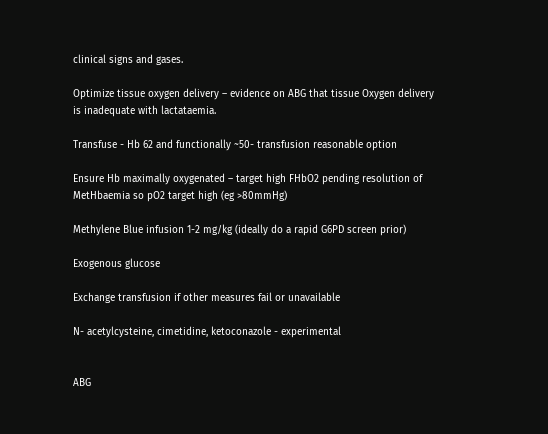clinical signs and gases.

Optimize tissue oxygen delivery – evidence on ABG that tissue Oxygen delivery is inadequate with lactataemia.

Transfuse - Hb 62 and functionally ~50- transfusion reasonable option

Ensure Hb maximally oxygenated – target high FHbO2 pending resolution of MetHbaemia so pO2 target high (eg >80mmHg)

Methylene Blue infusion 1-2 mg/kg (ideally do a rapid G6PD screen prior)

Exogenous glucose

Exchange transfusion if other measures fail or unavailable

N- acetylcysteine, cimetidine, ketoconazole - experimental


ABG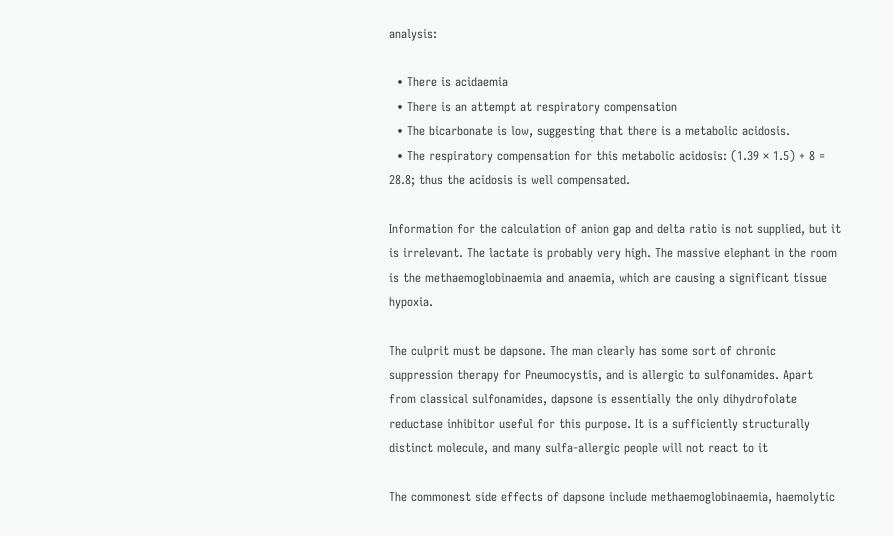analysis:

  • There is acidaemia
  • There is an attempt at respiratory compensation
  • The bicarbonate is low, suggesting that there is a metabolic acidosis.
  • The respiratory compensation for this metabolic acidosis: (1.39 × 1.5) + 8 = 28.8; thus the acidosis is well compensated.

Information for the calculation of anion gap and delta ratio is not supplied, but it is irrelevant. The lactate is probably very high. The massive elephant in the room is the methaemoglobinaemia and anaemia, which are causing a significant tissue hypoxia.

The culprit must be dapsone. The man clearly has some sort of chronic suppression therapy for Pneumocystis, and is allergic to sulfonamides. Apart from classical sulfonamides, dapsone is essentially the only dihydrofolate reductase inhibitor useful for this purpose. It is a sufficiently structurally distinct molecule, and many sulfa-allergic people will not react to it

The commonest side effects of dapsone include methaemoglobinaemia, haemolytic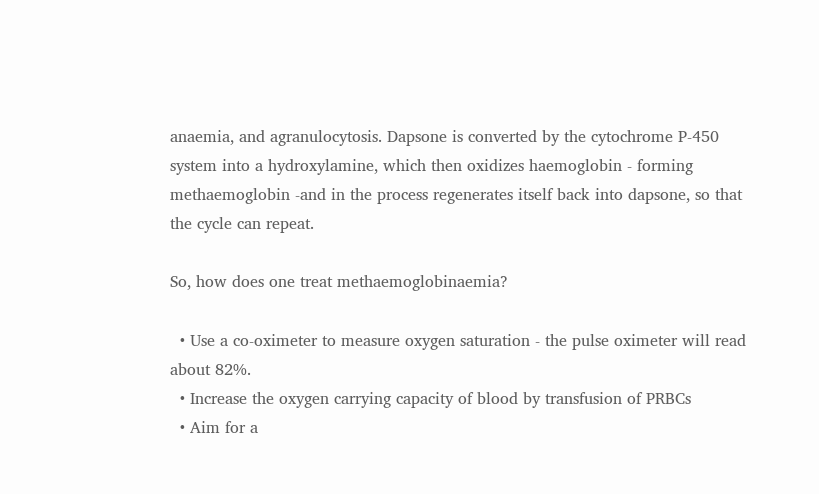anaemia, and agranulocytosis. Dapsone is converted by the cytochrome P-450 system into a hydroxylamine, which then oxidizes haemoglobin - forming methaemoglobin -and in the process regenerates itself back into dapsone, so that the cycle can repeat.

So, how does one treat methaemoglobinaemia?

  • Use a co-oximeter to measure oxygen saturation - the pulse oximeter will read about 82%.
  • Increase the oxygen carrying capacity of blood by transfusion of PRBCs
  • Aim for a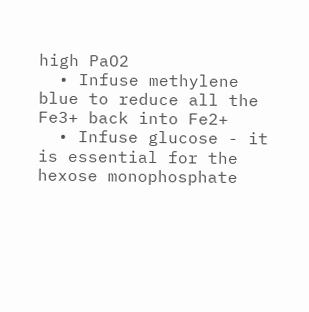high PaO2
  • Infuse methylene blue to reduce all the Fe3+ back into Fe2+
  • Infuse glucose - it is essential for the hexose monophosphate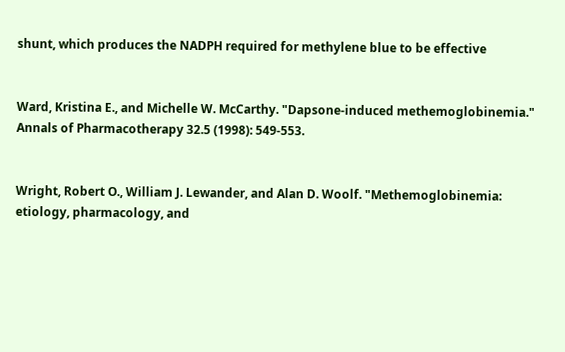shunt, which produces the NADPH required for methylene blue to be effective


Ward, Kristina E., and Michelle W. McCarthy. "Dapsone-induced methemoglobinemia." Annals of Pharmacotherapy 32.5 (1998): 549-553.


Wright, Robert O., William J. Lewander, and Alan D. Woolf. "Methemoglobinemia: etiology, pharmacology, and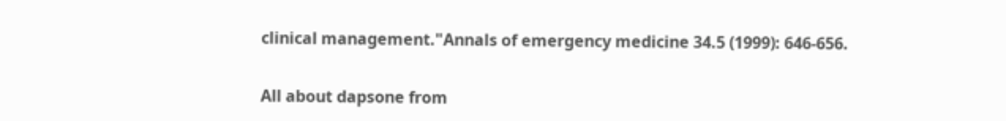clinical management."Annals of emergency medicine 34.5 (1999): 646-656.


All about dapsone from